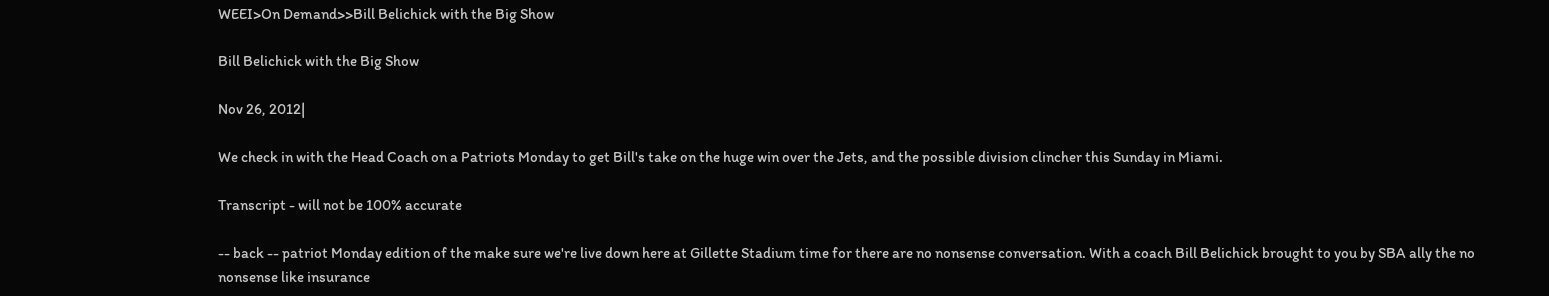WEEI>On Demand>>Bill Belichick with the Big Show

Bill Belichick with the Big Show

Nov 26, 2012|

We check in with the Head Coach on a Patriots Monday to get Bill's take on the huge win over the Jets, and the possible division clincher this Sunday in Miami.

Transcript - will not be 100% accurate

-- back -- patriot Monday edition of the make sure we're live down here at Gillette Stadium time for there are no nonsense conversation. With a coach Bill Belichick brought to you by SBA ally the no nonsense like insurance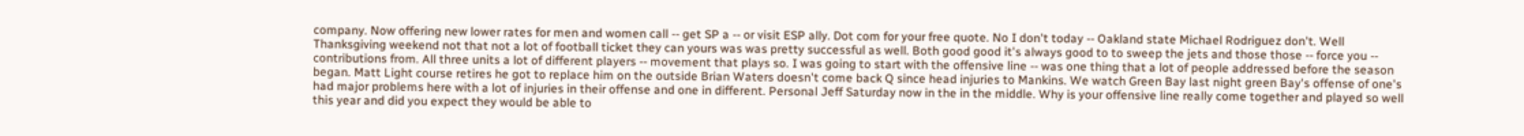company. Now offering new lower rates for men and women call -- get SP a -- or visit ESP ally. Dot com for your free quote. No I don't today -- Oakland state Michael Rodriguez don't. Well Thanksgiving weekend not that not a lot of football ticket they can yours was was pretty successful as well. Both good good it's always good to to sweep the jets and those those -- force you -- contributions from. All three units a lot of different players -- movement that plays so. I was going to start with the offensive line -- was one thing that a lot of people addressed before the season began. Matt Light course retires he got to replace him on the outside Brian Waters doesn't come back Q since head injuries to Mankins. We watch Green Bay last night green Bay's offense of one's had major problems here with a lot of injuries in their offense and one in different. Personal Jeff Saturday now in the in the middle. Why is your offensive line really come together and played so well this year and did you expect they would be able to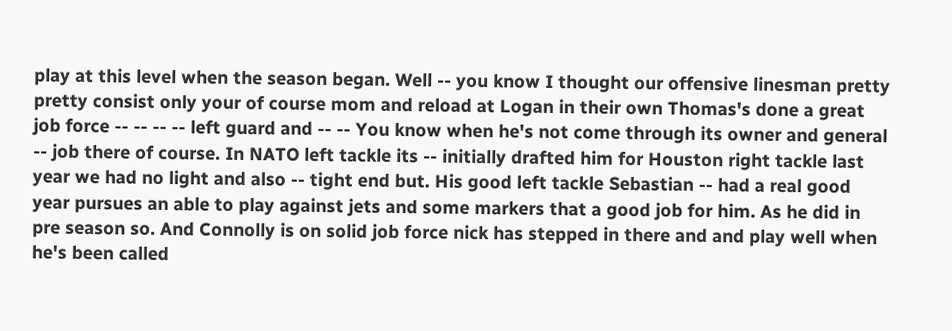play at this level when the season began. Well -- you know I thought our offensive linesman pretty pretty consist only your of course mom and reload at Logan in their own Thomas's done a great job force -- -- -- -- left guard and -- -- You know when he's not come through its owner and general -- job there of course. In NATO left tackle its -- initially drafted him for Houston right tackle last year we had no light and also -- tight end but. His good left tackle Sebastian -- had a real good year pursues an able to play against jets and some markers that a good job for him. As he did in pre season so. And Connolly is on solid job force nick has stepped in there and and play well when he's been called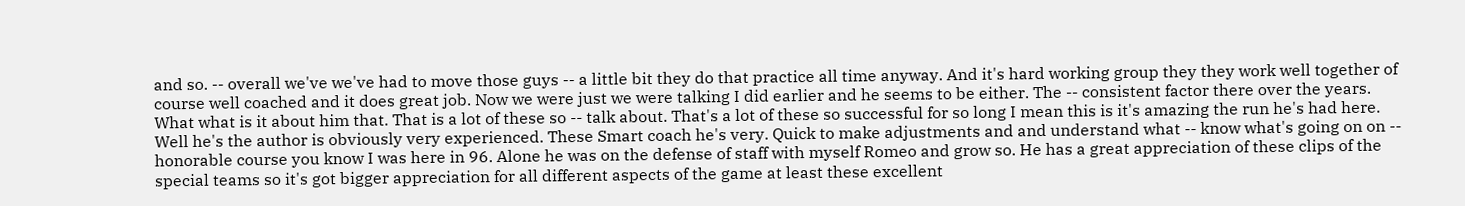and so. -- overall we've we've had to move those guys -- a little bit they do that practice all time anyway. And it's hard working group they they work well together of course well coached and it does great job. Now we were just we were talking I did earlier and he seems to be either. The -- consistent factor there over the years. What what is it about him that. That is a lot of these so -- talk about. That's a lot of these so successful for so long I mean this is it's amazing the run he's had here. Well he's the author is obviously very experienced. These Smart coach he's very. Quick to make adjustments and and understand what -- know what's going on on -- honorable course you know I was here in 96. Alone he was on the defense of staff with myself Romeo and grow so. He has a great appreciation of these clips of the special teams so it's got bigger appreciation for all different aspects of the game at least these excellent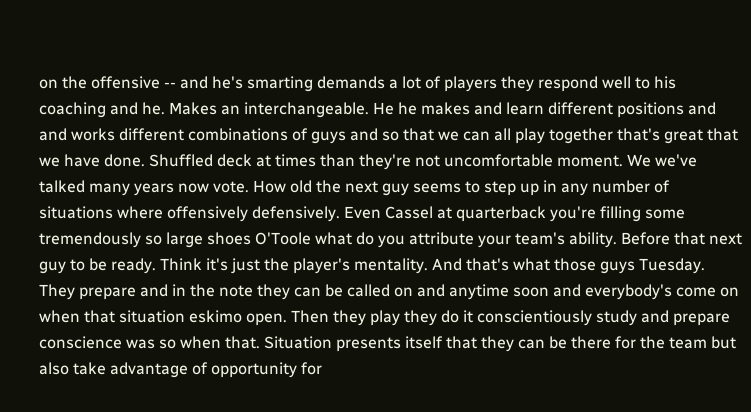on the offensive -- and he's smarting demands a lot of players they respond well to his coaching and he. Makes an interchangeable. He he makes and learn different positions and and works different combinations of guys and so that we can all play together that's great that we have done. Shuffled deck at times than they're not uncomfortable moment. We we've talked many years now vote. How old the next guy seems to step up in any number of situations where offensively defensively. Even Cassel at quarterback you're filling some tremendously so large shoes O'Toole what do you attribute your team's ability. Before that next guy to be ready. Think it's just the player's mentality. And that's what those guys Tuesday. They prepare and in the note they can be called on and anytime soon and everybody's come on when that situation eskimo open. Then they play they do it conscientiously study and prepare conscience was so when that. Situation presents itself that they can be there for the team but also take advantage of opportunity for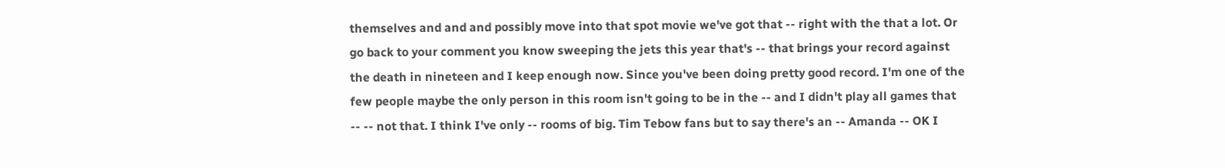themselves and and and possibly move into that spot movie we've got that -- right with the that a lot. Or go back to your comment you know sweeping the jets this year that's -- that brings your record against the death in nineteen and I keep enough now. Since you've been doing pretty good record. I'm one of the few people maybe the only person in this room isn't going to be in the -- and I didn't play all games that -- -- not that. I think I've only -- rooms of big. Tim Tebow fans but to say there's an -- Amanda -- OK I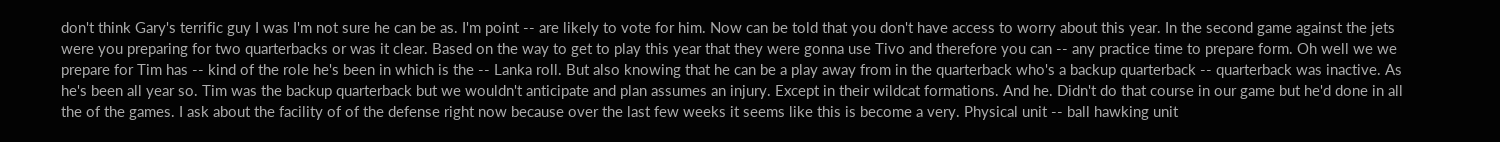don't think Gary's terrific guy I was I'm not sure he can be as. I'm point -- are likely to vote for him. Now can be told that you don't have access to worry about this year. In the second game against the jets were you preparing for two quarterbacks or was it clear. Based on the way to get to play this year that they were gonna use Tivo and therefore you can -- any practice time to prepare form. Oh well we we prepare for Tim has -- kind of the role he's been in which is the -- Lanka roll. But also knowing that he can be a play away from in the quarterback who's a backup quarterback -- quarterback was inactive. As he's been all year so. Tim was the backup quarterback but we wouldn't anticipate and plan assumes an injury. Except in their wildcat formations. And he. Didn't do that course in our game but he'd done in all the of the games. I ask about the facility of of the defense right now because over the last few weeks it seems like this is become a very. Physical unit -- ball hawking unit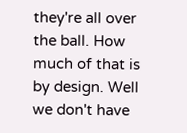they're all over the ball. How much of that is by design. Well we don't have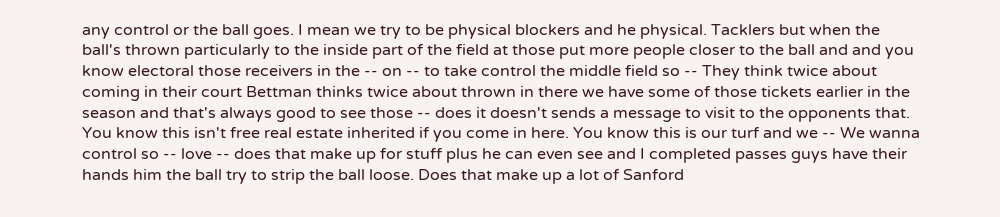any control or the ball goes. I mean we try to be physical blockers and he physical. Tacklers but when the ball's thrown particularly to the inside part of the field at those put more people closer to the ball and and you know electoral those receivers in the -- on -- to take control the middle field so -- They think twice about coming in their court Bettman thinks twice about thrown in there we have some of those tickets earlier in the season and that's always good to see those -- does it doesn't sends a message to visit to the opponents that. You know this isn't free real estate inherited if you come in here. You know this is our turf and we -- We wanna control so -- love -- does that make up for stuff plus he can even see and I completed passes guys have their hands him the ball try to strip the ball loose. Does that make up a lot of Sanford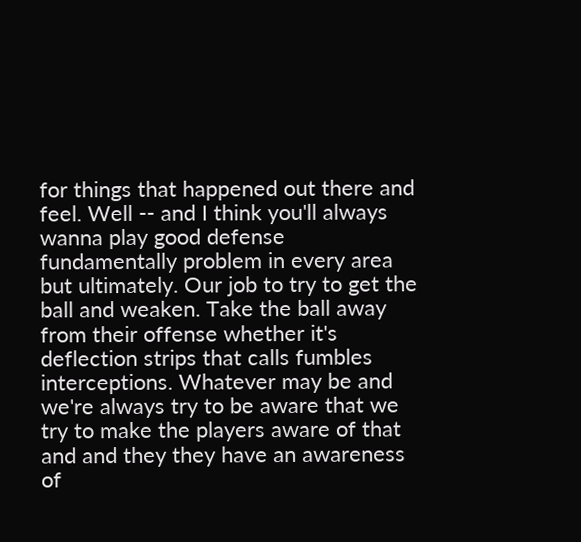for things that happened out there and feel. Well -- and I think you'll always wanna play good defense fundamentally problem in every area but ultimately. Our job to try to get the ball and weaken. Take the ball away from their offense whether it's deflection strips that calls fumbles interceptions. Whatever may be and we're always try to be aware that we try to make the players aware of that and and they they have an awareness of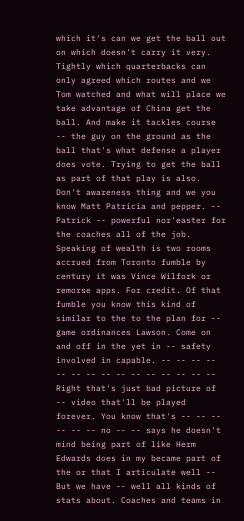which it's can we get the ball out on which doesn't carry it very. Tightly which quarterbacks can only agreed which routes and we Tom watched and what will place we take advantage of China get the ball. And make it tackles course -- the guy on the ground as the ball that's what defense a player does vote. Trying to get the ball as part of that play is also. Don't awareness thing and we you know Matt Patricia and pepper. -- Patrick -- powerful nor'easter for the coaches all of the job. Speaking of wealth is two rooms accrued from Toronto fumble by century it was Vince Wilfork or remorse apps. For credit. Of that fumble you know this kind of similar to the to the plan for -- game ordinances Lawson. Come on and off in the yet in -- safety involved in capable. -- -- -- -- -- -- -- -- -- -- -- -- -- -- -- Right that's just bad picture of -- video that'll be played forever. You know that's -- -- -- -- -- -- no -- -- says he doesn't mind being part of like Herm Edwards does in my became part of the or that I articulate well -- But we have -- well all kinds of stats about. Coaches and teams in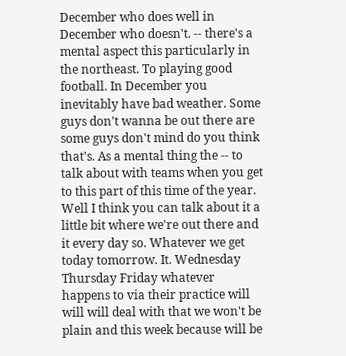December who does well in December who doesn't. -- there's a mental aspect this particularly in the northeast. To playing good football. In December you inevitably have bad weather. Some guys don't wanna be out there are some guys don't mind do you think that's. As a mental thing the -- to talk about with teams when you get to this part of this time of the year. Well I think you can talk about it a little bit where we're out there and it every day so. Whatever we get today tomorrow. It. Wednesday Thursday Friday whatever happens to via their practice will will will deal with that we won't be plain and this week because will be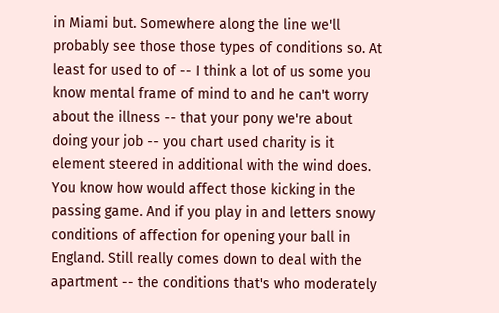in Miami but. Somewhere along the line we'll probably see those those types of conditions so. At least for used to of -- I think a lot of us some you know mental frame of mind to and he can't worry about the illness -- that your pony we're about doing your job -- you chart used charity is it element steered in additional with the wind does. You know how would affect those kicking in the passing game. And if you play in and letters snowy conditions of affection for opening your ball in England. Still really comes down to deal with the apartment -- the conditions that's who moderately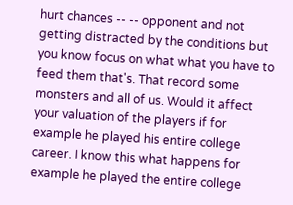hurt chances -- -- opponent and not getting distracted by the conditions but you know focus on what what you have to feed them that's. That record some monsters and all of us. Would it affect your valuation of the players if for example he played his entire college career. I know this what happens for example he played the entire college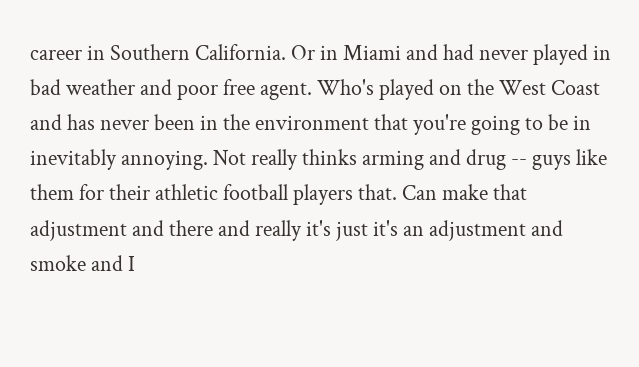career in Southern California. Or in Miami and had never played in bad weather and poor free agent. Who's played on the West Coast and has never been in the environment that you're going to be in inevitably annoying. Not really thinks arming and drug -- guys like them for their athletic football players that. Can make that adjustment and there and really it's just it's an adjustment and smoke and I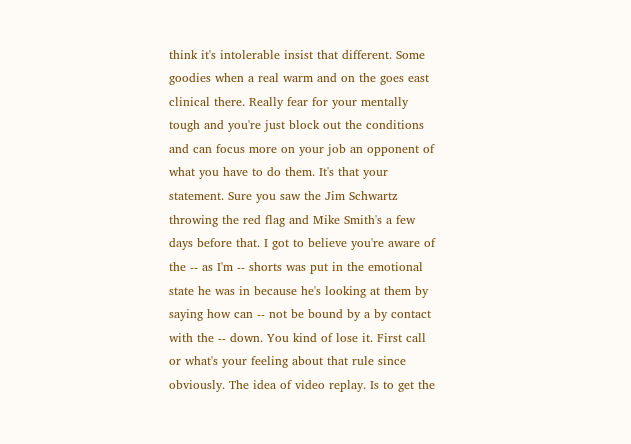think it's intolerable insist that different. Some goodies when a real warm and on the goes east clinical there. Really fear for your mentally tough and you're just block out the conditions and can focus more on your job an opponent of what you have to do them. It's that your statement. Sure you saw the Jim Schwartz throwing the red flag and Mike Smith's a few days before that. I got to believe you're aware of the -- as I'm -- shorts was put in the emotional state he was in because he's looking at them by saying how can -- not be bound by a by contact with the -- down. You kind of lose it. First call or what's your feeling about that rule since obviously. The idea of video replay. Is to get the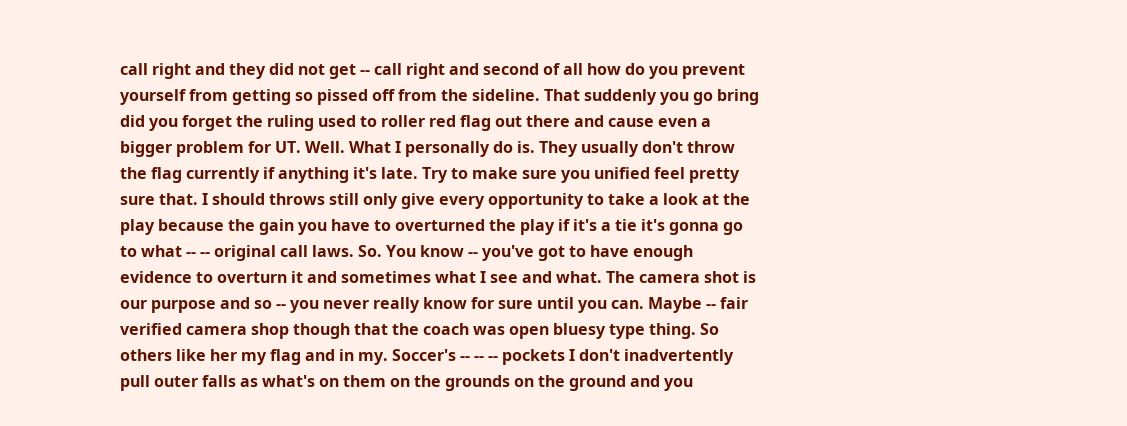call right and they did not get -- call right and second of all how do you prevent yourself from getting so pissed off from the sideline. That suddenly you go bring did you forget the ruling used to roller red flag out there and cause even a bigger problem for UT. Well. What I personally do is. They usually don't throw the flag currently if anything it's late. Try to make sure you unified feel pretty sure that. I should throws still only give every opportunity to take a look at the play because the gain you have to overturned the play if it's a tie it's gonna go to what -- -- original call laws. So. You know -- you've got to have enough evidence to overturn it and sometimes what I see and what. The camera shot is our purpose and so -- you never really know for sure until you can. Maybe -- fair verified camera shop though that the coach was open bluesy type thing. So others like her my flag and in my. Soccer's -- -- -- pockets I don't inadvertently pull outer falls as what's on them on the grounds on the ground and you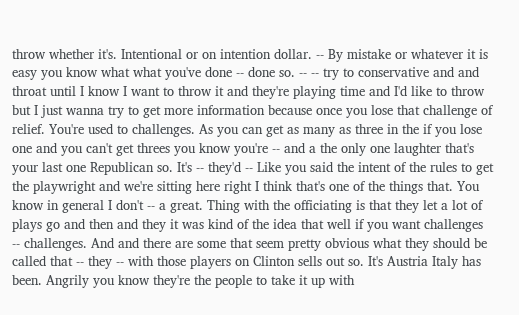throw whether it's. Intentional or on intention dollar. -- By mistake or whatever it is easy you know what what you've done -- done so. -- -- try to conservative and and throat until I know I want to throw it and they're playing time and I'd like to throw but I just wanna try to get more information because once you lose that challenge of relief. You're used to challenges. As you can get as many as three in the if you lose one and you can't get threes you know you're -- and a the only one laughter that's your last one Republican so. It's -- they'd -- Like you said the intent of the rules to get the playwright and we're sitting here right I think that's one of the things that. You know in general I don't -- a great. Thing with the officiating is that they let a lot of plays go and then and they it was kind of the idea that well if you want challenges -- challenges. And and there are some that seem pretty obvious what they should be called that -- they -- with those players on Clinton sells out so. It's Austria Italy has been. Angrily you know they're the people to take it up with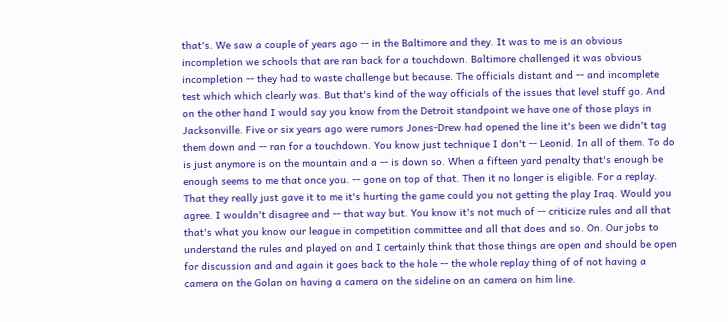that's. We saw a couple of years ago -- in the Baltimore and they. It was to me is an obvious incompletion we schools that are ran back for a touchdown. Baltimore challenged it was obvious incompletion -- they had to waste challenge but because. The officials distant and -- and incomplete test which which clearly was. But that's kind of the way officials of the issues that level stuff go. And on the other hand I would say you know from the Detroit standpoint we have one of those plays in Jacksonville. Five or six years ago were rumors Jones-Drew had opened the line it's been we didn't tag them down and -- ran for a touchdown. You know just technique I don't -- Leonid. In all of them. To do is just anymore is on the mountain and a -- is down so. When a fifteen yard penalty that's enough be enough seems to me that once you. -- gone on top of that. Then it no longer is eligible. For a replay. That they really just gave it to me it's hurting the game could you not getting the play Iraq. Would you agree. I wouldn't disagree and -- that way but. You know it's not much of -- criticize rules and all that that's what you know our league in competition committee and all that does and so. On. Our jobs to understand the rules and played on and I certainly think that those things are open and should be open for discussion and and again it goes back to the hole -- the whole replay thing of of not having a camera on the Golan on having a camera on the sideline on an camera on him line.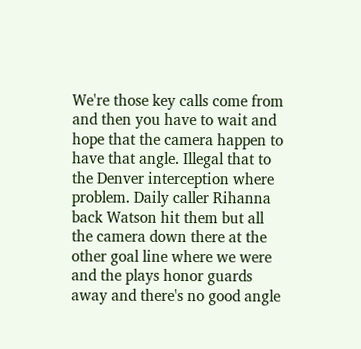We're those key calls come from and then you have to wait and hope that the camera happen to have that angle. Illegal that to the Denver interception where problem. Daily caller Rihanna back Watson hit them but all the camera down there at the other goal line where we were and the plays honor guards away and there's no good angle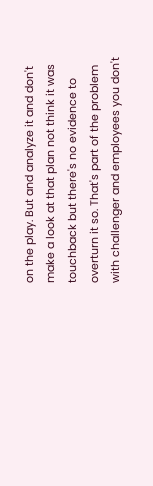on the play. But and analyze it and don't make a look at that plan not think it was touchback but there's no evidence to overturn it so. That's part of the problem with challenger and employees you don't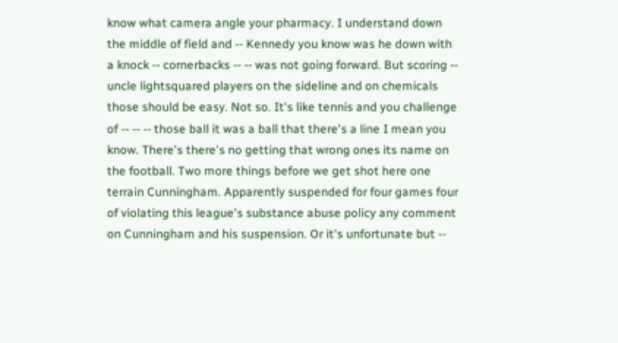know what camera angle your pharmacy. I understand down the middle of field and -- Kennedy you know was he down with a knock -- cornerbacks -- -- was not going forward. But scoring -- uncle lightsquared players on the sideline and on chemicals those should be easy. Not so. It's like tennis and you challenge of -- -- -- those ball it was a ball that there's a line I mean you know. There's there's no getting that wrong ones its name on the football. Two more things before we get shot here one terrain Cunningham. Apparently suspended for four games four of violating this league's substance abuse policy any comment on Cunningham and his suspension. Or it's unfortunate but --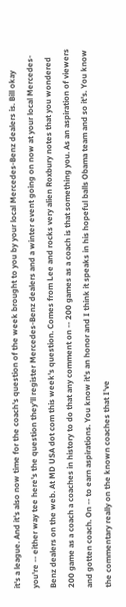it's a league. And it's also now time for the coach's question of the week brought to you by your local Mercedes-Benz dealers is. Bill okay you're -- either way tee here's the question they'll register Mercedes-Benz dealers and a winter event going on now at your local Mercedes-Benz dealers on the web. At MD USA dot com this week's question. Comes from Lee and rocks very alien Roxbury notes that you wondered 200 game as a coach a coaches in history to do that any comment on -- 200 games as a coach is that something you. As an aspiration of viewers and gotten coach. On -- to earn aspirations. You know it's an honor and I think it speaks in his hopeful balls Obama team and so it's. You know the commentary really on the known coaches that I've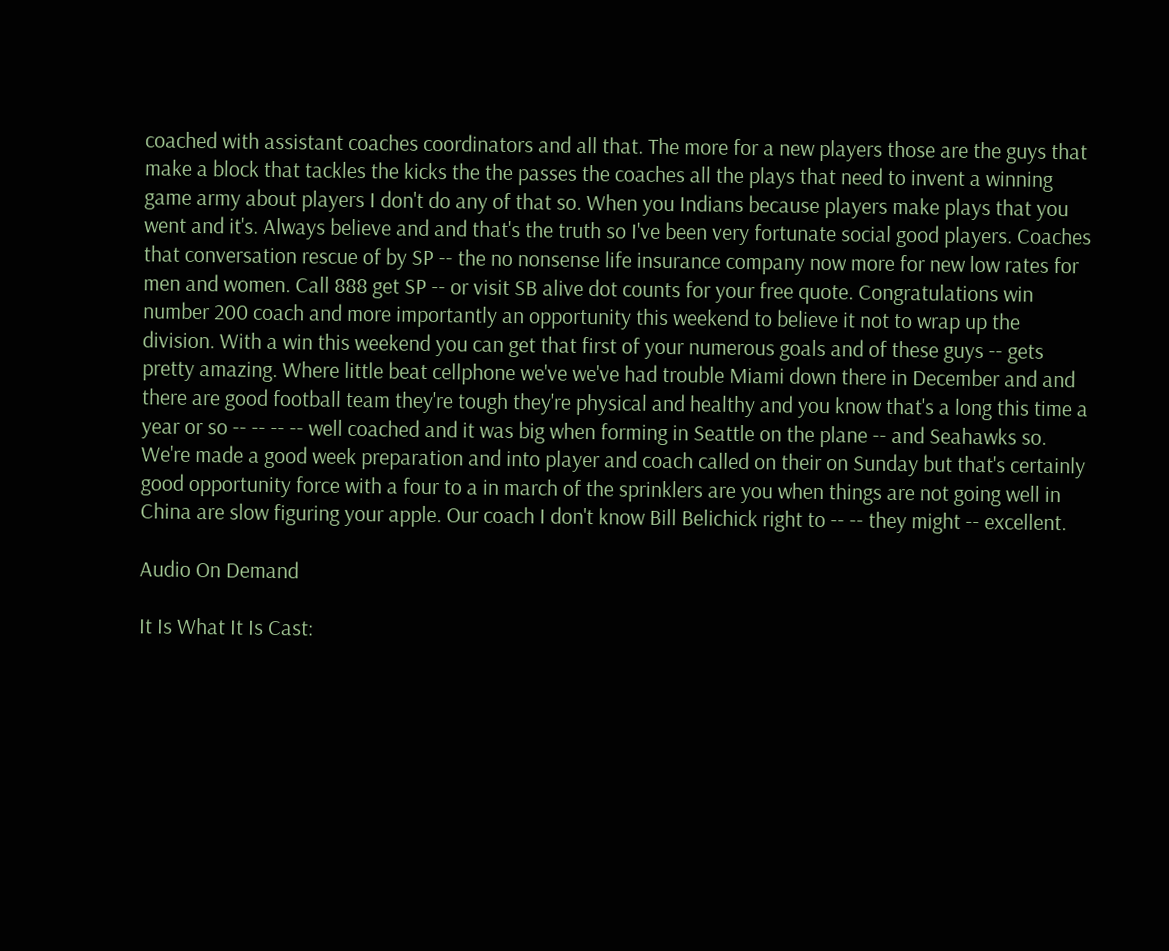coached with assistant coaches coordinators and all that. The more for a new players those are the guys that make a block that tackles the kicks the the passes the coaches all the plays that need to invent a winning game army about players I don't do any of that so. When you Indians because players make plays that you went and it's. Always believe and and that's the truth so I've been very fortunate social good players. Coaches that conversation rescue of by SP -- the no nonsense life insurance company now more for new low rates for men and women. Call 888 get SP -- or visit SB alive dot counts for your free quote. Congratulations win number 200 coach and more importantly an opportunity this weekend to believe it not to wrap up the division. With a win this weekend you can get that first of your numerous goals and of these guys -- gets pretty amazing. Where little beat cellphone we've we've had trouble Miami down there in December and and there are good football team they're tough they're physical and healthy and you know that's a long this time a year or so -- -- -- -- well coached and it was big when forming in Seattle on the plane -- and Seahawks so. We're made a good week preparation and into player and coach called on their on Sunday but that's certainly good opportunity force with a four to a in march of the sprinklers are you when things are not going well in China are slow figuring your apple. Our coach I don't know Bill Belichick right to -- -- they might -- excellent.

Audio On Demand

It Is What It Is Cast: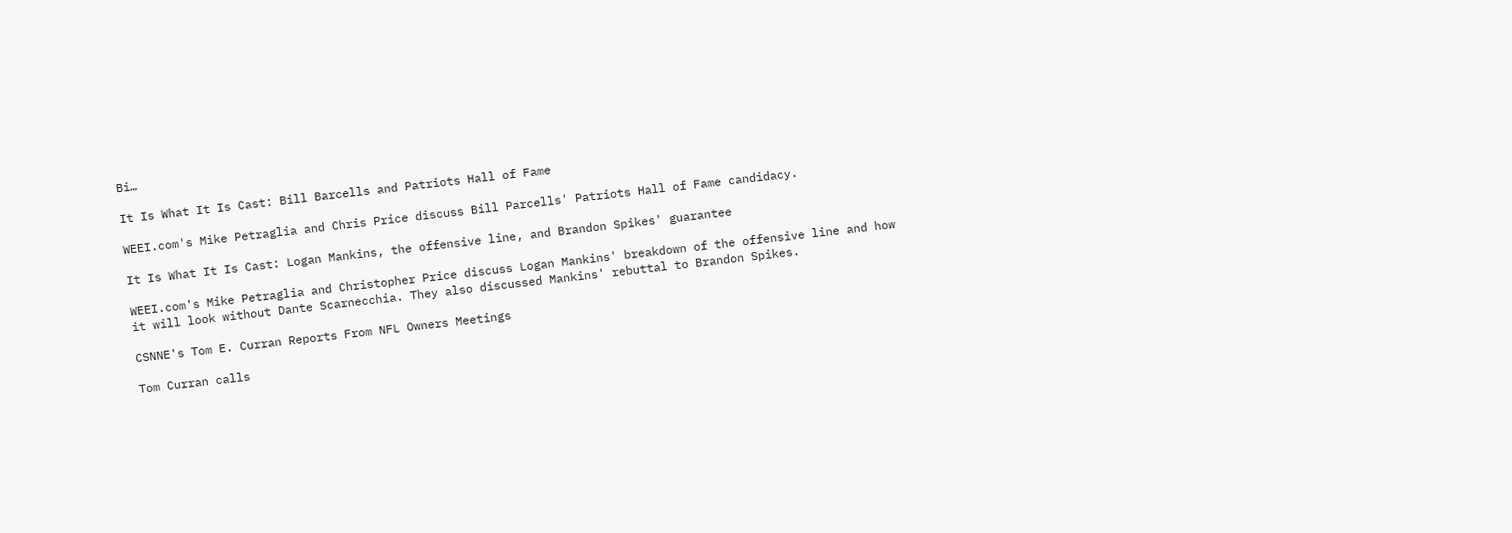Bi…

It Is What It Is Cast: Bill Barcells and Patriots Hall of Fame

WEEI.com's Mike Petraglia and Chris Price discuss Bill Parcells' Patriots Hall of Fame candidacy.

It Is What It Is Cast: Logan Mankins, the offensive line, and Brandon Spikes' guarantee

WEEI.com's Mike Petraglia and Christopher Price discuss Logan Mankins' breakdown of the offensive line and how it will look without Dante Scarnecchia. They also discussed Mankins' rebuttal to Brandon Spikes.

CSNNE's Tom E. Curran Reports From NFL Owners Meetings

Tom Curran calls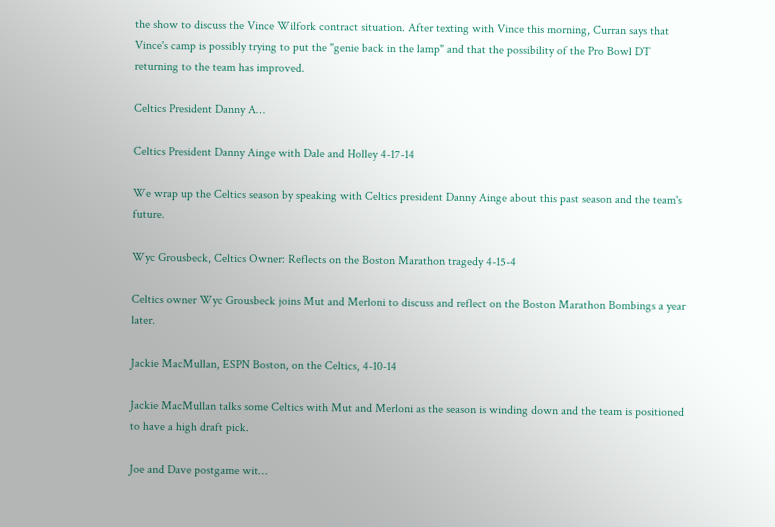the show to discuss the Vince Wilfork contract situation. After texting with Vince this morning, Curran says that Vince's camp is possibly trying to put the "genie back in the lamp" and that the possibility of the Pro Bowl DT returning to the team has improved.

Celtics President Danny A…

Celtics President Danny Ainge with Dale and Holley 4-17-14

We wrap up the Celtics season by speaking with Celtics president Danny Ainge about this past season and the team's future.

Wyc Grousbeck, Celtics Owner: Reflects on the Boston Marathon tragedy 4-15-4

Celtics owner Wyc Grousbeck joins Mut and Merloni to discuss and reflect on the Boston Marathon Bombings a year later.

Jackie MacMullan, ESPN Boston, on the Celtics, 4-10-14

Jackie MacMullan talks some Celtics with Mut and Merloni as the season is winding down and the team is positioned to have a high draft pick.

Joe and Dave postgame wit…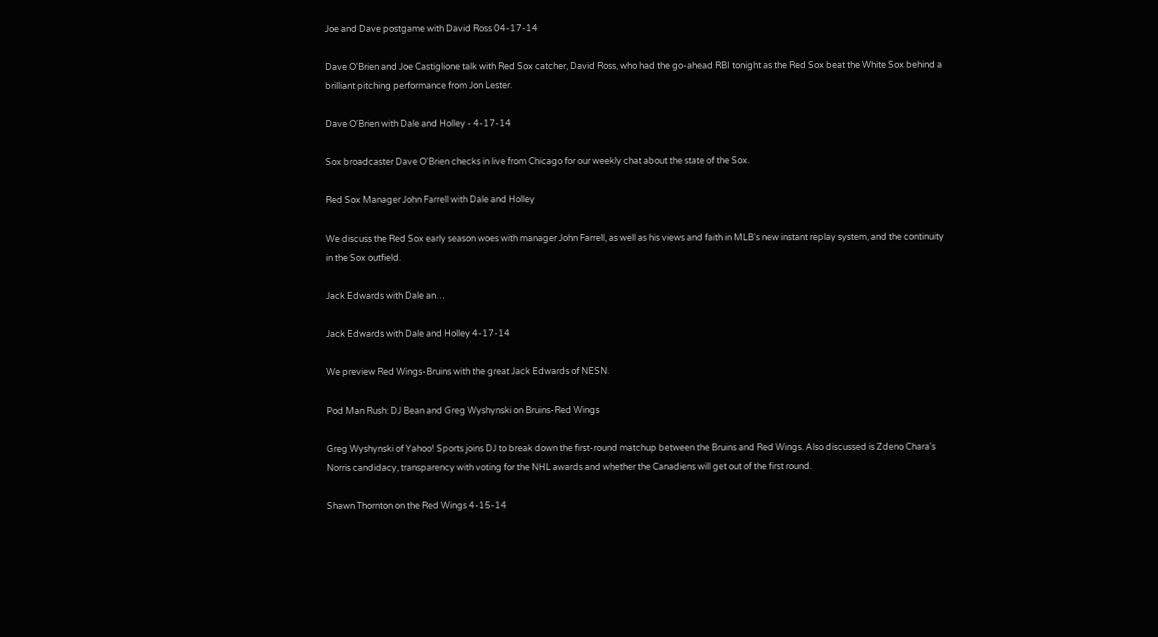Joe and Dave postgame with David Ross 04-17-14

Dave O'Brien and Joe Castiglione talk with Red Sox catcher, David Ross, who had the go-ahead RBI tonight as the Red Sox beat the White Sox behind a brilliant pitching performance from Jon Lester.

Dave O'Brien with Dale and Holley - 4-17-14

Sox broadcaster Dave O'Brien checks in live from Chicago for our weekly chat about the state of the Sox.

Red Sox Manager John Farrell with Dale and Holley

We discuss the Red Sox early season woes with manager John Farrell, as well as his views and faith in MLB's new instant replay system, and the continuity in the Sox outfield.

Jack Edwards with Dale an…

Jack Edwards with Dale and Holley 4-17-14

We preview Red Wings-Bruins with the great Jack Edwards of NESN.

Pod Man Rush: DJ Bean and Greg Wyshynski on Bruins-Red Wings

Greg Wyshynski of Yahoo! Sports joins DJ to break down the first-round matchup between the Bruins and Red Wings. Also discussed is Zdeno Chara's Norris candidacy, transparency with voting for the NHL awards and whether the Canadiens will get out of the first round.

Shawn Thornton on the Red Wings 4-15-14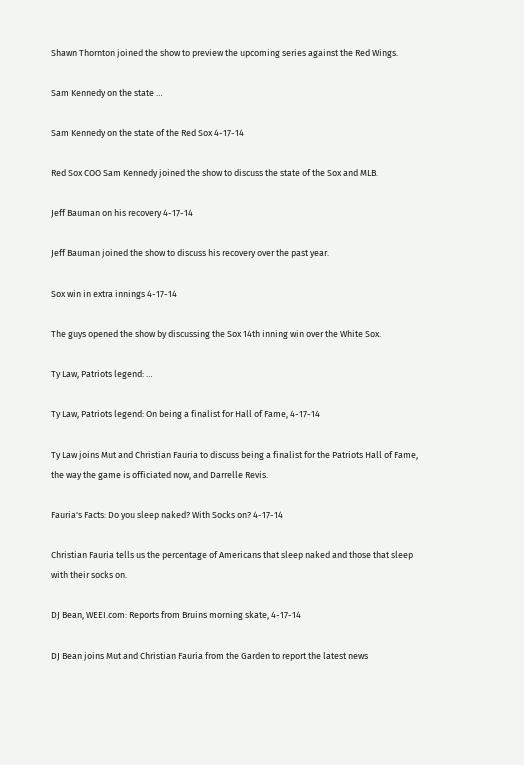Shawn Thornton joined the show to preview the upcoming series against the Red Wings.

Sam Kennedy on the state …

Sam Kennedy on the state of the Red Sox 4-17-14

Red Sox COO Sam Kennedy joined the show to discuss the state of the Sox and MLB.

Jeff Bauman on his recovery 4-17-14

Jeff Bauman joined the show to discuss his recovery over the past year.

Sox win in extra innings 4-17-14

The guys opened the show by discussing the Sox 14th inning win over the White Sox.

Ty Law, Patriots legend: …

Ty Law, Patriots legend: On being a finalist for Hall of Fame, 4-17-14

Ty Law joins Mut and Christian Fauria to discuss being a finalist for the Patriots Hall of Fame, the way the game is officiated now, and Darrelle Revis.

Fauria's Facts: Do you sleep naked? With Socks on? 4-17-14

Christian Fauria tells us the percentage of Americans that sleep naked and those that sleep with their socks on.

DJ Bean, WEEI.com: Reports from Bruins morning skate, 4-17-14

DJ Bean joins Mut and Christian Fauria from the Garden to report the latest news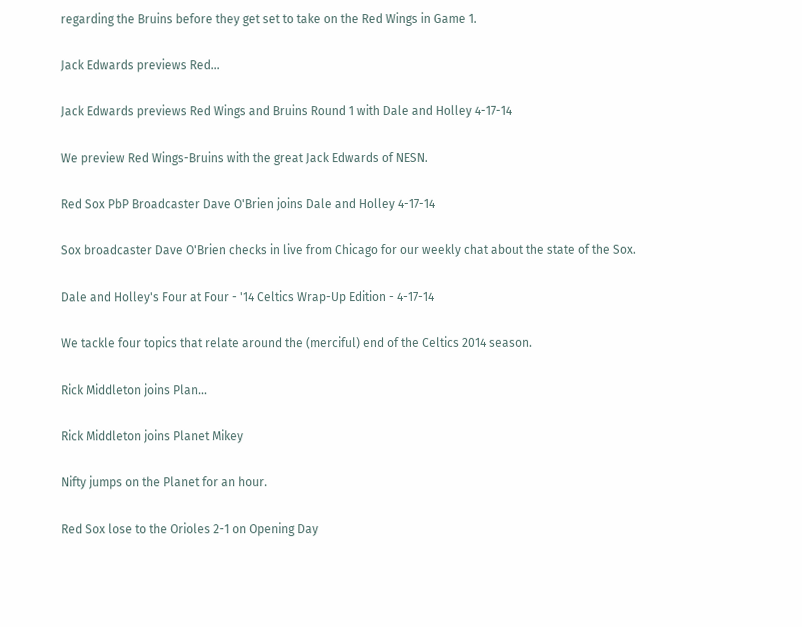regarding the Bruins before they get set to take on the Red Wings in Game 1.

Jack Edwards previews Red…

Jack Edwards previews Red Wings and Bruins Round 1 with Dale and Holley 4-17-14

We preview Red Wings-Bruins with the great Jack Edwards of NESN.

Red Sox PbP Broadcaster Dave O'Brien joins Dale and Holley 4-17-14

Sox broadcaster Dave O'Brien checks in live from Chicago for our weekly chat about the state of the Sox.

Dale and Holley's Four at Four - '14 Celtics Wrap-Up Edition - 4-17-14

We tackle four topics that relate around the (merciful) end of the Celtics 2014 season.

Rick Middleton joins Plan…

Rick Middleton joins Planet Mikey

Nifty jumps on the Planet for an hour.

Red Sox lose to the Orioles 2-1 on Opening Day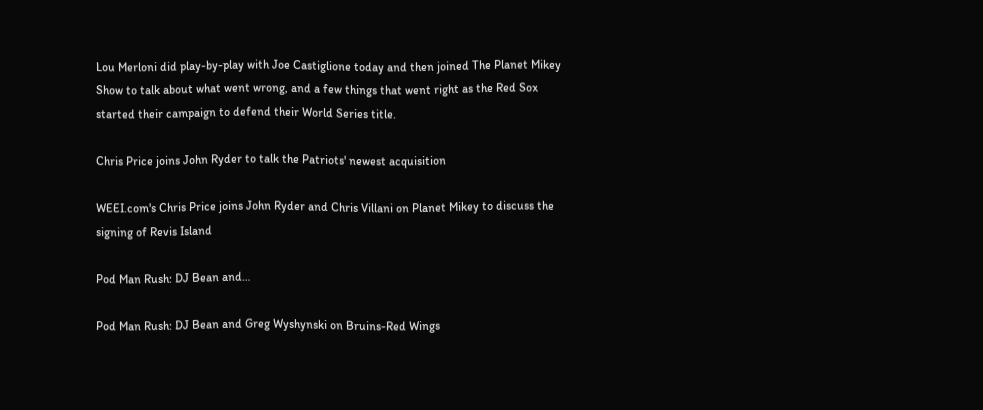Lou Merloni did play-by-play with Joe Castiglione today and then joined The Planet Mikey Show to talk about what went wrong, and a few things that went right as the Red Sox started their campaign to defend their World Series title.

Chris Price joins John Ryder to talk the Patriots' newest acquisition

WEEI.com's Chris Price joins John Ryder and Chris Villani on Planet Mikey to discuss the signing of Revis Island

Pod Man Rush: DJ Bean and…

Pod Man Rush: DJ Bean and Greg Wyshynski on Bruins-Red Wings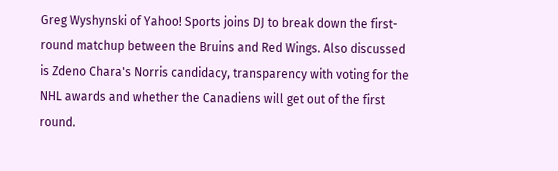Greg Wyshynski of Yahoo! Sports joins DJ to break down the first-round matchup between the Bruins and Red Wings. Also discussed is Zdeno Chara's Norris candidacy, transparency with voting for the NHL awards and whether the Canadiens will get out of the first round.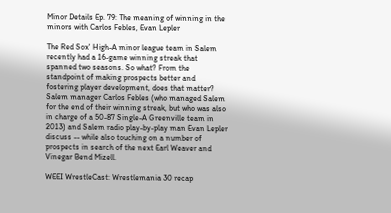Minor Details Ep. 79: The meaning of winning in the minors with Carlos Febles, Evan Lepler

The Red Sox' High-A minor league team in Salem recently had a 16-game winning streak that spanned two seasons. So what? From the standpoint of making prospects better and fostering player development, does that matter? Salem manager Carlos Febles (who managed Salem for the end of their winning streak, but who was also in charge of a 50-87 Single-A Greenville team in 2013) and Salem radio play-by-play man Evan Lepler discuss -- while also touching on a number of prospects in search of the next Earl Weaver and Vinegar Bend Mizell.

WEEI WrestleCast: Wrestlemania 30 recap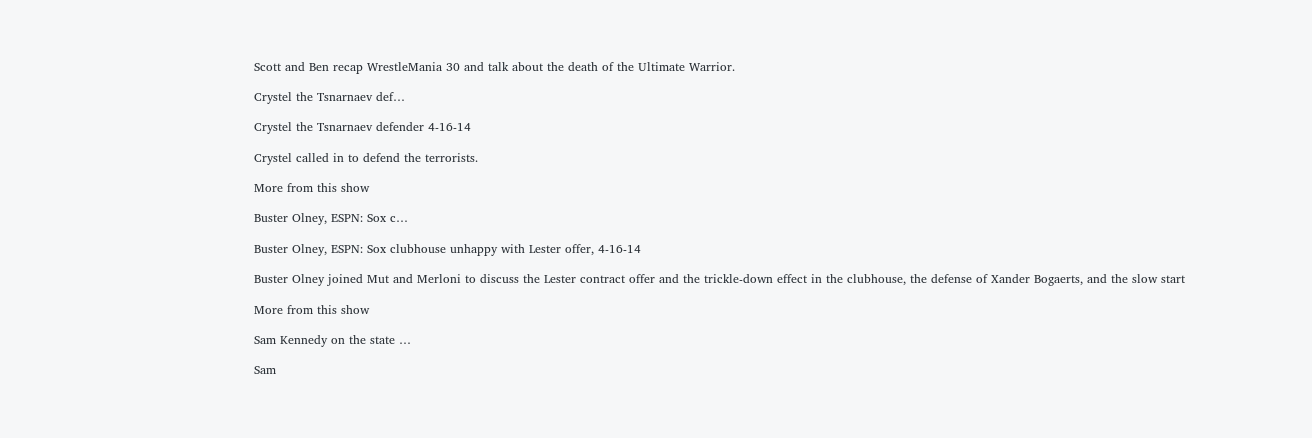Scott and Ben recap WrestleMania 30 and talk about the death of the Ultimate Warrior.

Crystel the Tsnarnaev def…

Crystel the Tsnarnaev defender 4-16-14

Crystel called in to defend the terrorists.

More from this show

Buster Olney, ESPN: Sox c…

Buster Olney, ESPN: Sox clubhouse unhappy with Lester offer, 4-16-14

Buster Olney joined Mut and Merloni to discuss the Lester contract offer and the trickle-down effect in the clubhouse, the defense of Xander Bogaerts, and the slow start

More from this show

Sam Kennedy on the state …

Sam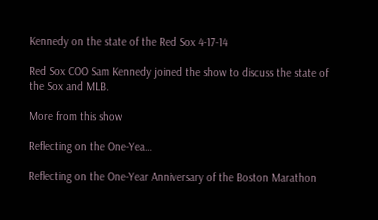Kennedy on the state of the Red Sox 4-17-14

Red Sox COO Sam Kennedy joined the show to discuss the state of the Sox and MLB.

More from this show

Reflecting on the One-Yea…

Reflecting on the One-Year Anniversary of the Boston Marathon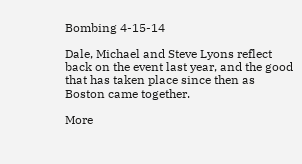Bombing 4-15-14

Dale, Michael and Steve Lyons reflect back on the event last year, and the good that has taken place since then as Boston came together.

More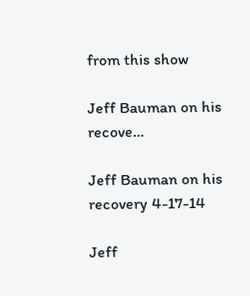from this show

Jeff Bauman on his recove…

Jeff Bauman on his recovery 4-17-14

Jeff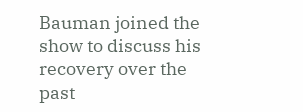Bauman joined the show to discuss his recovery over the past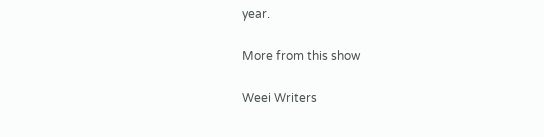year.

More from this show

Weei Writers